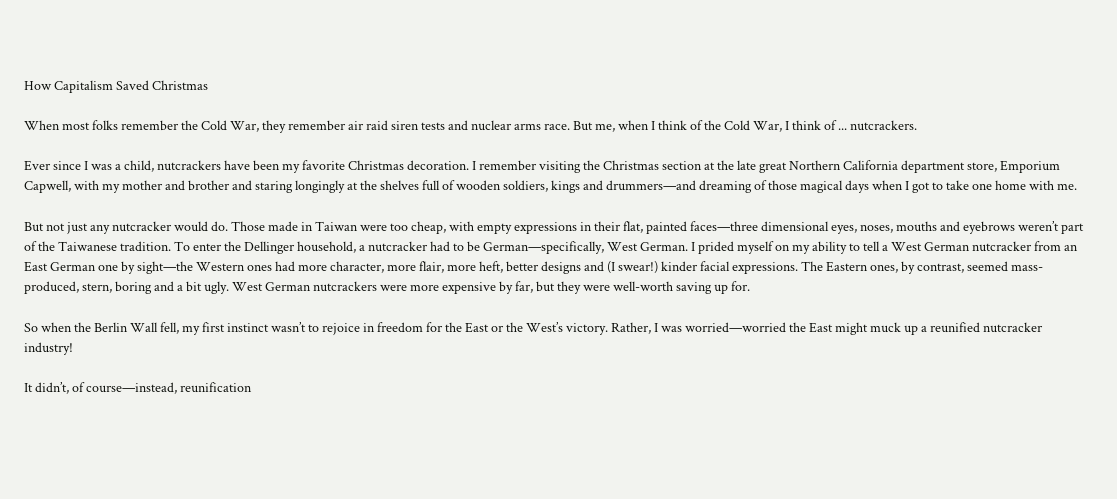How Capitalism Saved Christmas

When most folks remember the Cold War, they remember air raid siren tests and nuclear arms race. But me, when I think of the Cold War, I think of ... nutcrackers.

Ever since I was a child, nutcrackers have been my favorite Christmas decoration. I remember visiting the Christmas section at the late great Northern California department store, Emporium Capwell, with my mother and brother and staring longingly at the shelves full of wooden soldiers, kings and drummers—and dreaming of those magical days when I got to take one home with me.

But not just any nutcracker would do. Those made in Taiwan were too cheap, with empty expressions in their flat, painted faces—three dimensional eyes, noses, mouths and eyebrows weren’t part of the Taiwanese tradition. To enter the Dellinger household, a nutcracker had to be German—specifically, West German. I prided myself on my ability to tell a West German nutcracker from an East German one by sight—the Western ones had more character, more flair, more heft, better designs and (I swear!) kinder facial expressions. The Eastern ones, by contrast, seemed mass-produced, stern, boring and a bit ugly. West German nutcrackers were more expensive by far, but they were well-worth saving up for.

So when the Berlin Wall fell, my first instinct wasn’t to rejoice in freedom for the East or the West’s victory. Rather, I was worried—worried the East might muck up a reunified nutcracker industry!

It didn’t, of course—instead, reunification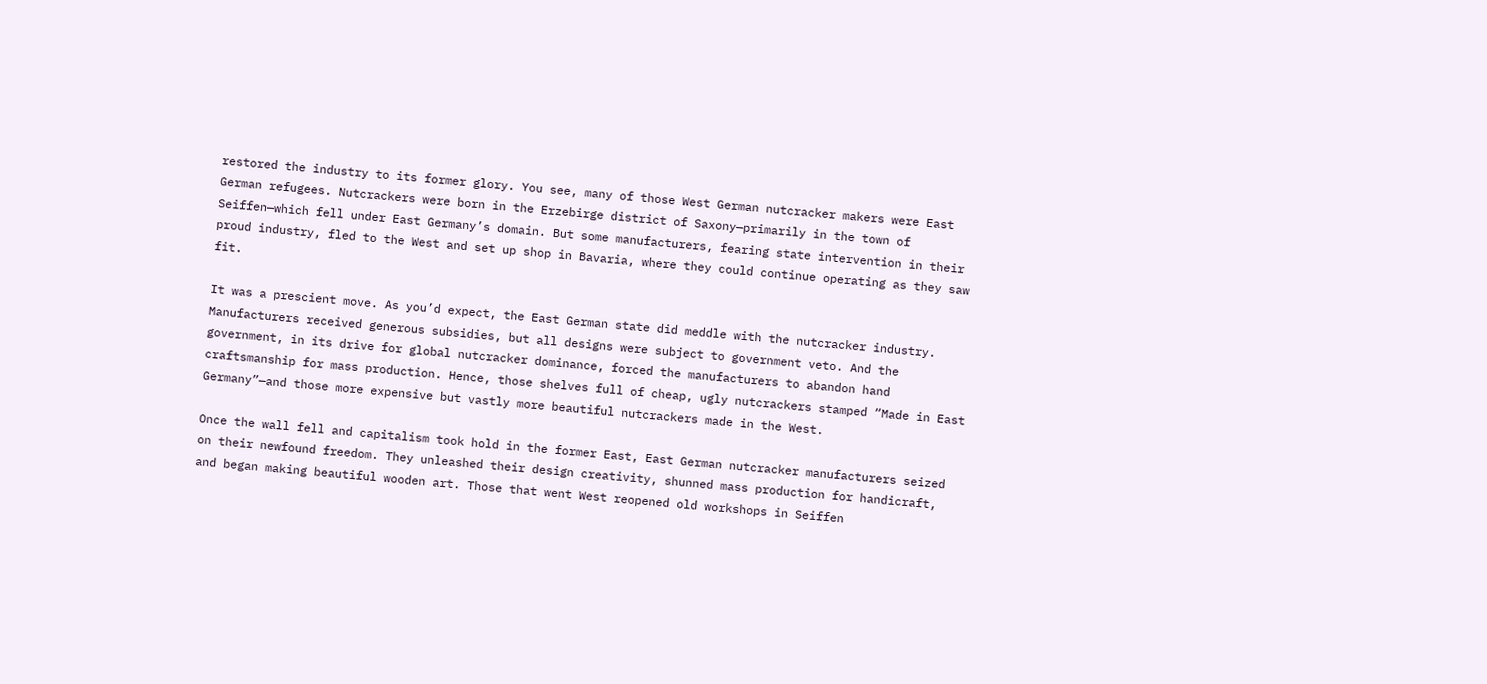restored the industry to its former glory. You see, many of those West German nutcracker makers were East German refugees. Nutcrackers were born in the Erzebirge district of Saxony—primarily in the town of Seiffen—which fell under East Germany’s domain. But some manufacturers, fearing state intervention in their proud industry, fled to the West and set up shop in Bavaria, where they could continue operating as they saw fit.

It was a prescient move. As you’d expect, the East German state did meddle with the nutcracker industry. Manufacturers received generous subsidies, but all designs were subject to government veto. And the government, in its drive for global nutcracker dominance, forced the manufacturers to abandon hand craftsmanship for mass production. Hence, those shelves full of cheap, ugly nutcrackers stamped “Made in East Germany”—and those more expensive but vastly more beautiful nutcrackers made in the West.

Once the wall fell and capitalism took hold in the former East, East German nutcracker manufacturers seized on their newfound freedom. They unleashed their design creativity, shunned mass production for handicraft, and began making beautiful wooden art. Those that went West reopened old workshops in Seiffen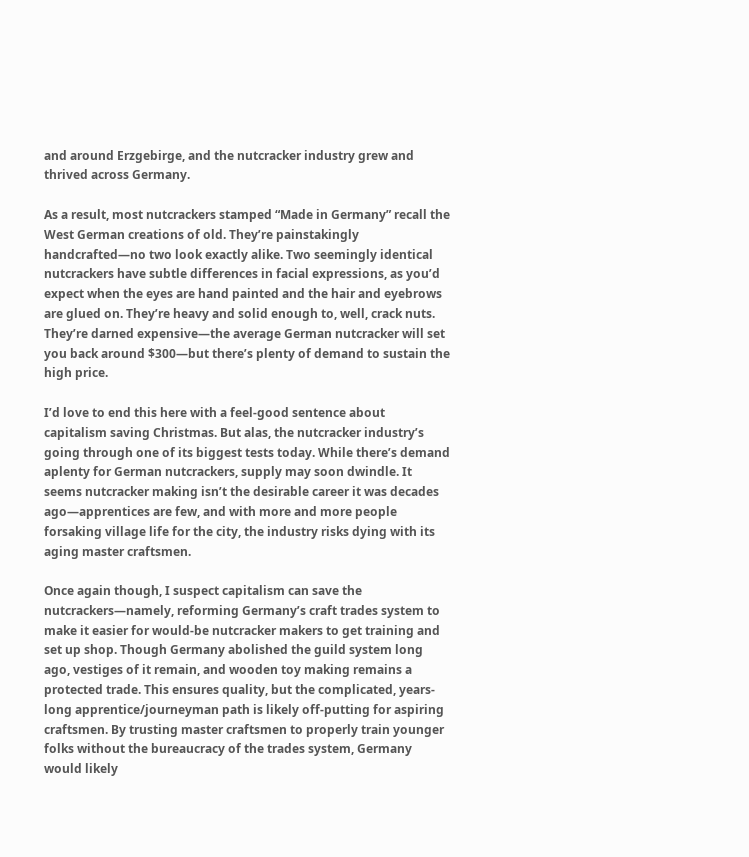and around Erzgebirge, and the nutcracker industry grew and thrived across Germany.

As a result, most nutcrackers stamped “Made in Germany” recall the West German creations of old. They’re painstakingly handcrafted—no two look exactly alike. Two seemingly identical nutcrackers have subtle differences in facial expressions, as you’d expect when the eyes are hand painted and the hair and eyebrows are glued on. They’re heavy and solid enough to, well, crack nuts. They’re darned expensive—the average German nutcracker will set you back around $300—but there’s plenty of demand to sustain the high price.

I’d love to end this here with a feel-good sentence about capitalism saving Christmas. But alas, the nutcracker industry’s going through one of its biggest tests today. While there’s demand aplenty for German nutcrackers, supply may soon dwindle. It seems nutcracker making isn’t the desirable career it was decades ago—apprentices are few, and with more and more people forsaking village life for the city, the industry risks dying with its aging master craftsmen.

Once again though, I suspect capitalism can save the nutcrackers—namely, reforming Germany’s craft trades system to make it easier for would-be nutcracker makers to get training and set up shop. Though Germany abolished the guild system long ago, vestiges of it remain, and wooden toy making remains a protected trade. This ensures quality, but the complicated, years-long apprentice/journeyman path is likely off-putting for aspiring craftsmen. By trusting master craftsmen to properly train younger folks without the bureaucracy of the trades system, Germany would likely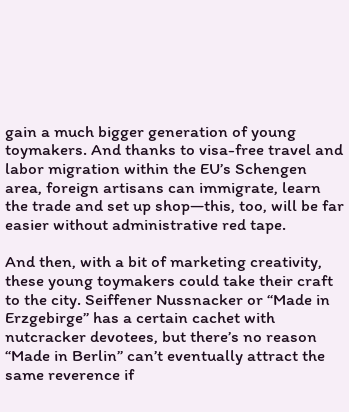gain a much bigger generation of young toymakers. And thanks to visa-free travel and labor migration within the EU’s Schengen area, foreign artisans can immigrate, learn the trade and set up shop—this, too, will be far easier without administrative red tape.

And then, with a bit of marketing creativity, these young toymakers could take their craft to the city. Seiffener Nussnacker or “Made in Erzgebirge” has a certain cachet with nutcracker devotees, but there’s no reason “Made in Berlin” can’t eventually attract the same reverence if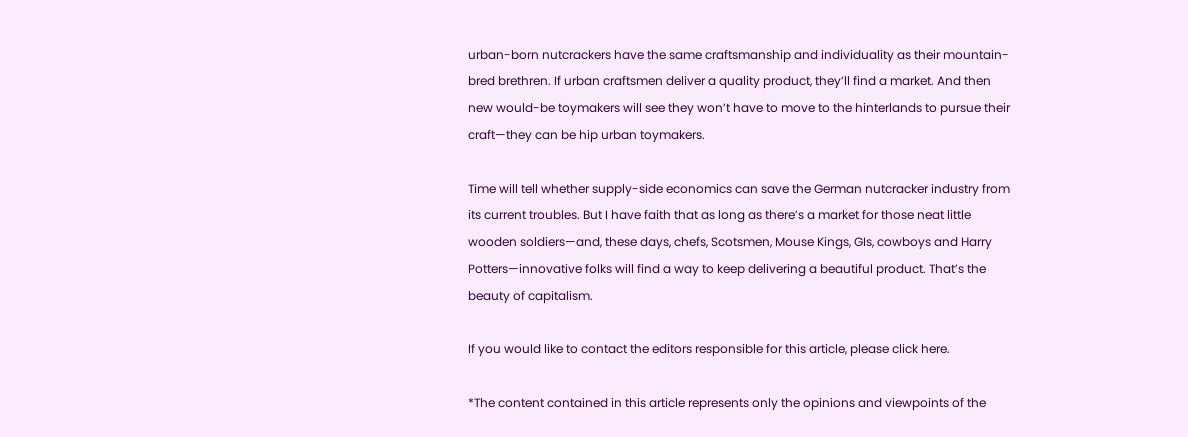urban-born nutcrackers have the same craftsmanship and individuality as their mountain-bred brethren. If urban craftsmen deliver a quality product, they’ll find a market. And then new would-be toymakers will see they won’t have to move to the hinterlands to pursue their craft—they can be hip urban toymakers.

Time will tell whether supply-side economics can save the German nutcracker industry from its current troubles. But I have faith that as long as there’s a market for those neat little wooden soldiers—and, these days, chefs, Scotsmen, Mouse Kings, GIs, cowboys and Harry Potters—innovative folks will find a way to keep delivering a beautiful product. That’s the beauty of capitalism.

If you would like to contact the editors responsible for this article, please click here.

*The content contained in this article represents only the opinions and viewpoints of the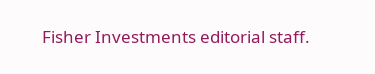Fisher Investments editorial staff.